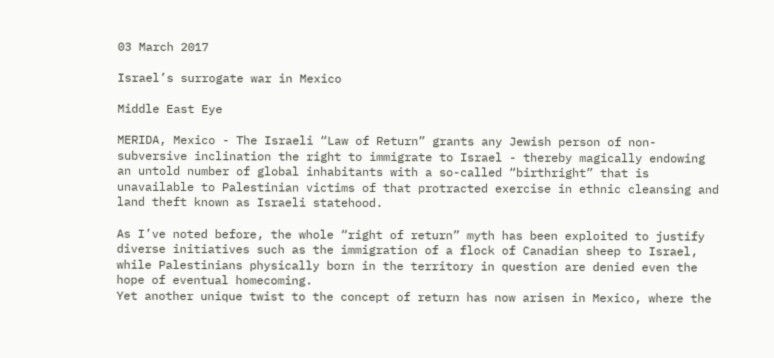03 March 2017

Israel’s surrogate war in Mexico

Middle East Eye

MERIDA, Mexico - The Israeli “Law of Return” grants any Jewish person of non-subversive inclination the right to immigrate to Israel - thereby magically endowing an untold number of global inhabitants with a so-called “birthright” that is unavailable to Palestinian victims of that protracted exercise in ethnic cleansing and land theft known as Israeli statehood.

As I’ve noted before, the whole “right of return” myth has been exploited to justify diverse initiatives such as the immigration of a flock of Canadian sheep to Israel, while Palestinians physically born in the territory in question are denied even the hope of eventual homecoming.
Yet another unique twist to the concept of return has now arisen in Mexico, where the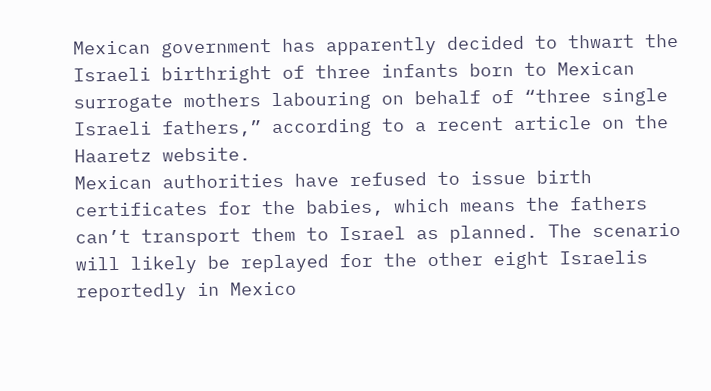Mexican government has apparently decided to thwart the Israeli birthright of three infants born to Mexican surrogate mothers labouring on behalf of “three single Israeli fathers,” according to a recent article on the Haaretz website.
Mexican authorities have refused to issue birth certificates for the babies, which means the fathers can’t transport them to Israel as planned. The scenario will likely be replayed for the other eight Israelis reportedly in Mexico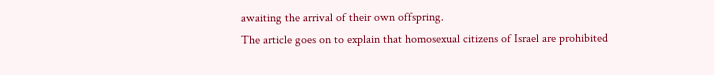awaiting the arrival of their own offspring.
The article goes on to explain that homosexual citizens of Israel are prohibited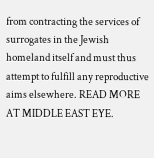from contracting the services of surrogates in the Jewish homeland itself and must thus attempt to fulfill any reproductive aims elsewhere. READ MORE AT MIDDLE EAST EYE.